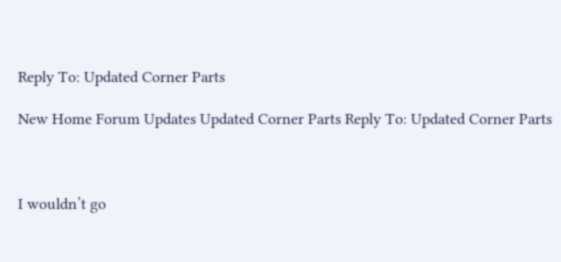Reply To: Updated Corner Parts

New Home Forum Updates Updated Corner Parts Reply To: Updated Corner Parts



I wouldn’t go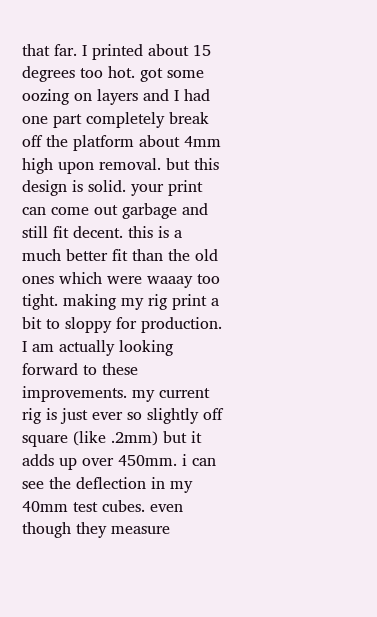that far. I printed about 15 degrees too hot. got some oozing on layers and I had one part completely break off the platform about 4mm high upon removal. but this design is solid. your print can come out garbage and still fit decent. this is a much better fit than the old ones which were waaay too tight. making my rig print a bit to sloppy for production. I am actually looking forward to these improvements. my current rig is just ever so slightly off square (like .2mm) but it adds up over 450mm. i can see the deflection in my 40mm test cubes. even though they measure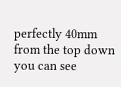perfectly 40mm from the top down you can see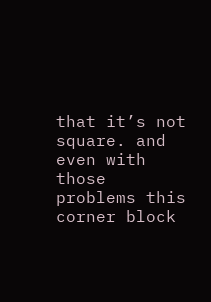that it’s not square. and even with those problems this corner block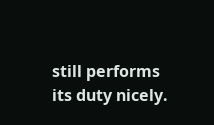still performs its duty nicely.